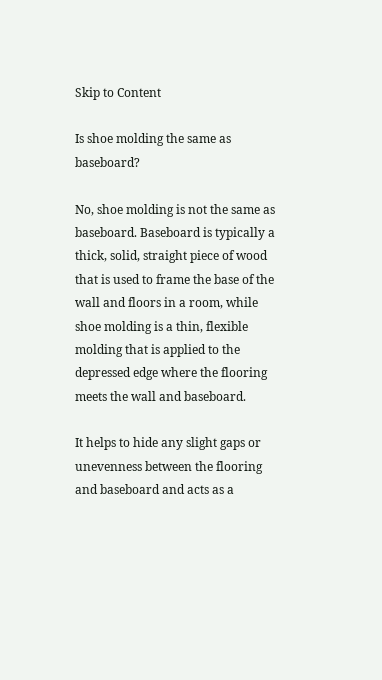Skip to Content

Is shoe molding the same as baseboard?

No, shoe molding is not the same as baseboard. Baseboard is typically a thick, solid, straight piece of wood that is used to frame the base of the wall and floors in a room, while shoe molding is a thin, flexible molding that is applied to the depressed edge where the flooring meets the wall and baseboard.

It helps to hide any slight gaps or unevenness between the flooring and baseboard and acts as a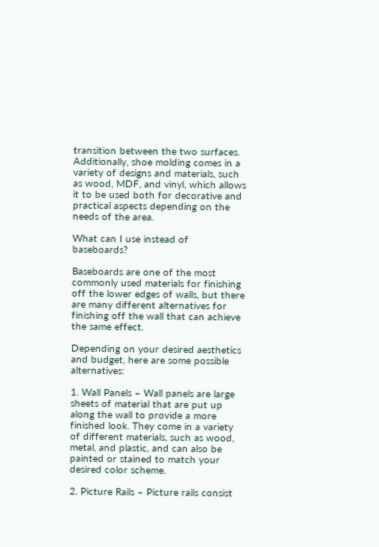transition between the two surfaces. Additionally, shoe molding comes in a variety of designs and materials, such as wood, MDF, and vinyl, which allows it to be used both for decorative and practical aspects depending on the needs of the area.

What can I use instead of baseboards?

Baseboards are one of the most commonly used materials for finishing off the lower edges of walls, but there are many different alternatives for finishing off the wall that can achieve the same effect.

Depending on your desired aesthetics and budget, here are some possible alternatives:

1. Wall Panels – Wall panels are large sheets of material that are put up along the wall to provide a more finished look. They come in a variety of different materials, such as wood, metal, and plastic, and can also be painted or stained to match your desired color scheme.

2. Picture Rails – Picture rails consist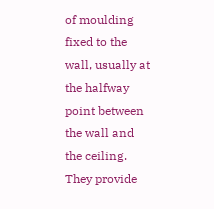of moulding fixed to the wall, usually at the halfway point between the wall and the ceiling. They provide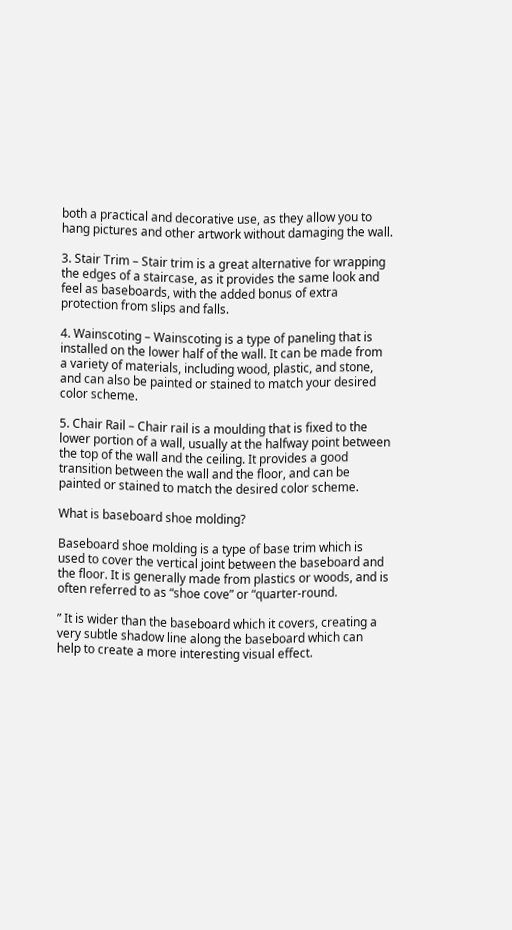both a practical and decorative use, as they allow you to hang pictures and other artwork without damaging the wall.

3. Stair Trim – Stair trim is a great alternative for wrapping the edges of a staircase, as it provides the same look and feel as baseboards, with the added bonus of extra protection from slips and falls.

4. Wainscoting – Wainscoting is a type of paneling that is installed on the lower half of the wall. It can be made from a variety of materials, including wood, plastic, and stone, and can also be painted or stained to match your desired color scheme.

5. Chair Rail – Chair rail is a moulding that is fixed to the lower portion of a wall, usually at the halfway point between the top of the wall and the ceiling. It provides a good transition between the wall and the floor, and can be painted or stained to match the desired color scheme.

What is baseboard shoe molding?

Baseboard shoe molding is a type of base trim which is used to cover the vertical joint between the baseboard and the floor. It is generally made from plastics or woods, and is often referred to as “shoe cove” or “quarter-round.

” It is wider than the baseboard which it covers, creating a very subtle shadow line along the baseboard which can help to create a more interesting visual effect.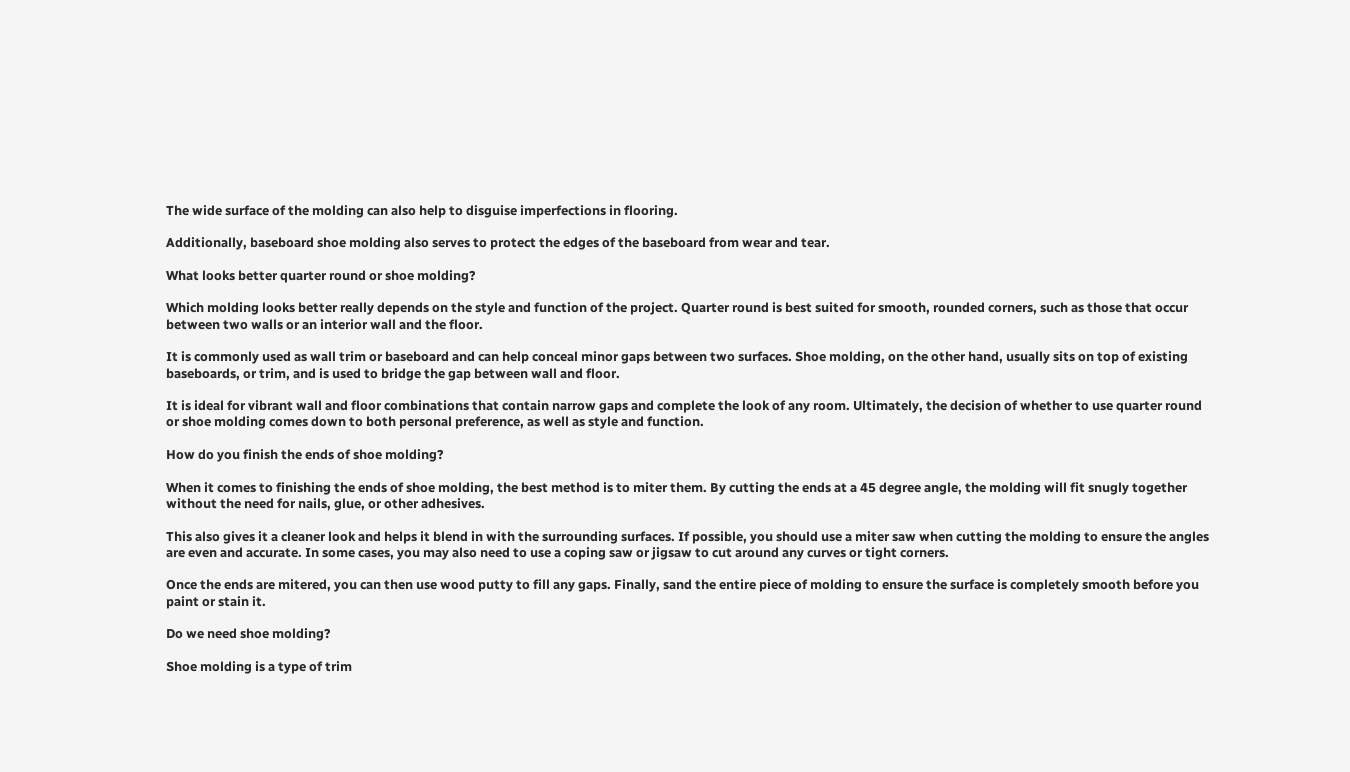The wide surface of the molding can also help to disguise imperfections in flooring.

Additionally, baseboard shoe molding also serves to protect the edges of the baseboard from wear and tear.

What looks better quarter round or shoe molding?

Which molding looks better really depends on the style and function of the project. Quarter round is best suited for smooth, rounded corners, such as those that occur between two walls or an interior wall and the floor.

It is commonly used as wall trim or baseboard and can help conceal minor gaps between two surfaces. Shoe molding, on the other hand, usually sits on top of existing baseboards, or trim, and is used to bridge the gap between wall and floor.

It is ideal for vibrant wall and floor combinations that contain narrow gaps and complete the look of any room. Ultimately, the decision of whether to use quarter round or shoe molding comes down to both personal preference, as well as style and function.

How do you finish the ends of shoe molding?

When it comes to finishing the ends of shoe molding, the best method is to miter them. By cutting the ends at a 45 degree angle, the molding will fit snugly together without the need for nails, glue, or other adhesives.

This also gives it a cleaner look and helps it blend in with the surrounding surfaces. If possible, you should use a miter saw when cutting the molding to ensure the angles are even and accurate. In some cases, you may also need to use a coping saw or jigsaw to cut around any curves or tight corners.

Once the ends are mitered, you can then use wood putty to fill any gaps. Finally, sand the entire piece of molding to ensure the surface is completely smooth before you paint or stain it.

Do we need shoe molding?

Shoe molding is a type of trim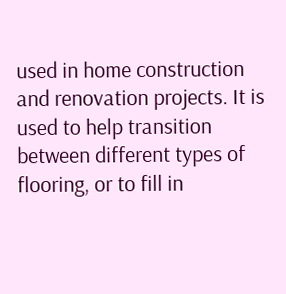used in home construction and renovation projects. It is used to help transition between different types of flooring, or to fill in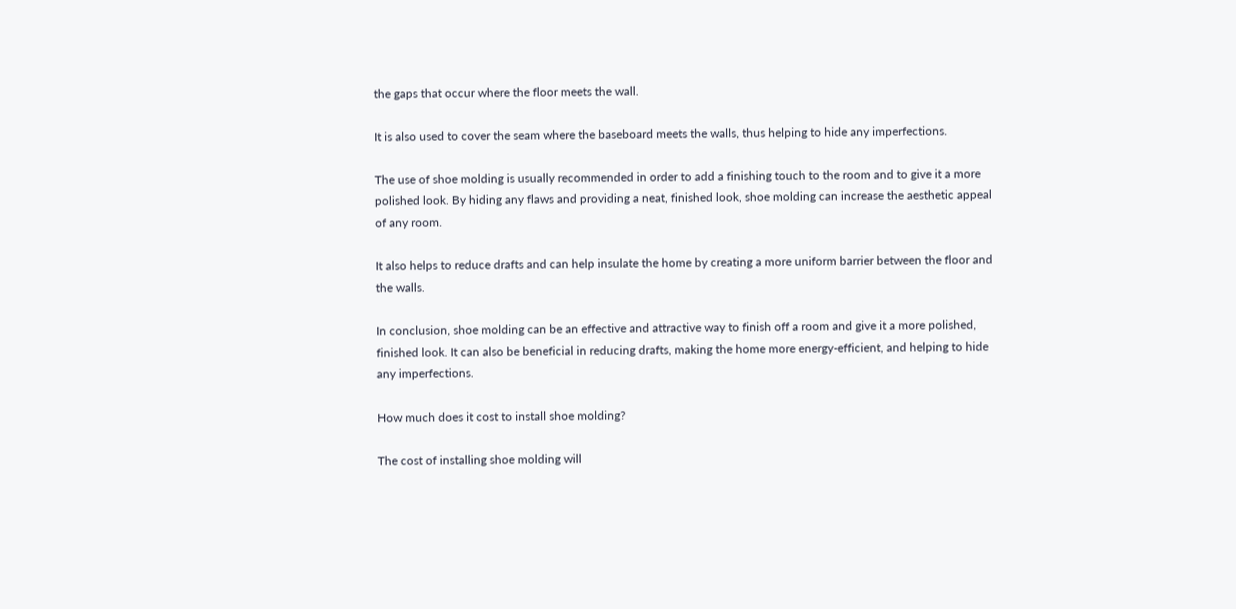the gaps that occur where the floor meets the wall.

It is also used to cover the seam where the baseboard meets the walls, thus helping to hide any imperfections.

The use of shoe molding is usually recommended in order to add a finishing touch to the room and to give it a more polished look. By hiding any flaws and providing a neat, finished look, shoe molding can increase the aesthetic appeal of any room.

It also helps to reduce drafts and can help insulate the home by creating a more uniform barrier between the floor and the walls.

In conclusion, shoe molding can be an effective and attractive way to finish off a room and give it a more polished, finished look. It can also be beneficial in reducing drafts, making the home more energy-efficient, and helping to hide any imperfections.

How much does it cost to install shoe molding?

The cost of installing shoe molding will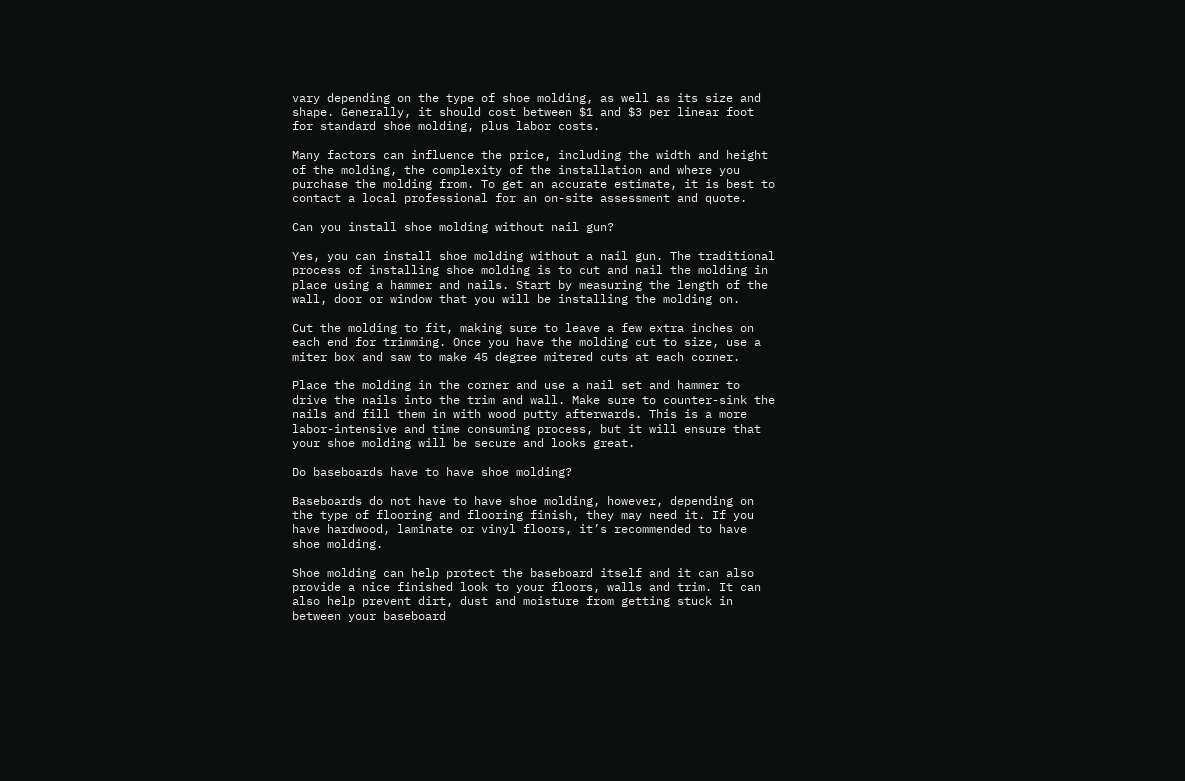vary depending on the type of shoe molding, as well as its size and shape. Generally, it should cost between $1 and $3 per linear foot for standard shoe molding, plus labor costs.

Many factors can influence the price, including the width and height of the molding, the complexity of the installation and where you purchase the molding from. To get an accurate estimate, it is best to contact a local professional for an on-site assessment and quote.

Can you install shoe molding without nail gun?

Yes, you can install shoe molding without a nail gun. The traditional process of installing shoe molding is to cut and nail the molding in place using a hammer and nails. Start by measuring the length of the wall, door or window that you will be installing the molding on.

Cut the molding to fit, making sure to leave a few extra inches on each end for trimming. Once you have the molding cut to size, use a miter box and saw to make 45 degree mitered cuts at each corner.

Place the molding in the corner and use a nail set and hammer to drive the nails into the trim and wall. Make sure to counter-sink the nails and fill them in with wood putty afterwards. This is a more labor-intensive and time consuming process, but it will ensure that your shoe molding will be secure and looks great.

Do baseboards have to have shoe molding?

Baseboards do not have to have shoe molding, however, depending on the type of flooring and flooring finish, they may need it. If you have hardwood, laminate or vinyl floors, it’s recommended to have shoe molding.

Shoe molding can help protect the baseboard itself and it can also provide a nice finished look to your floors, walls and trim. It can also help prevent dirt, dust and moisture from getting stuck in between your baseboard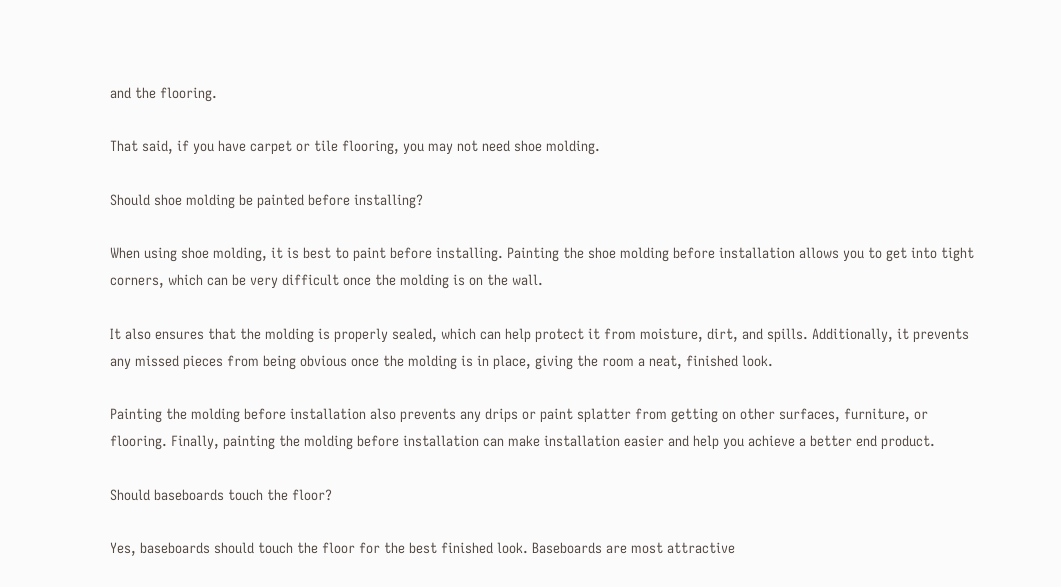and the flooring.

That said, if you have carpet or tile flooring, you may not need shoe molding.

Should shoe molding be painted before installing?

When using shoe molding, it is best to paint before installing. Painting the shoe molding before installation allows you to get into tight corners, which can be very difficult once the molding is on the wall.

It also ensures that the molding is properly sealed, which can help protect it from moisture, dirt, and spills. Additionally, it prevents any missed pieces from being obvious once the molding is in place, giving the room a neat, finished look.

Painting the molding before installation also prevents any drips or paint splatter from getting on other surfaces, furniture, or flooring. Finally, painting the molding before installation can make installation easier and help you achieve a better end product.

Should baseboards touch the floor?

Yes, baseboards should touch the floor for the best finished look. Baseboards are most attractive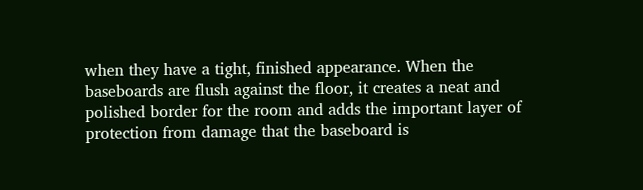when they have a tight, finished appearance. When the baseboards are flush against the floor, it creates a neat and polished border for the room and adds the important layer of protection from damage that the baseboard is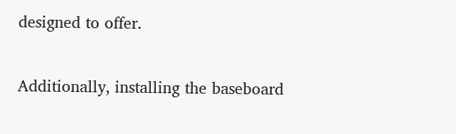designed to offer.

Additionally, installing the baseboard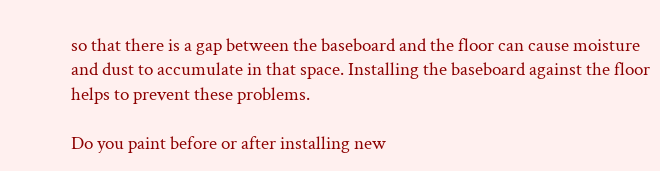so that there is a gap between the baseboard and the floor can cause moisture and dust to accumulate in that space. Installing the baseboard against the floor helps to prevent these problems.

Do you paint before or after installing new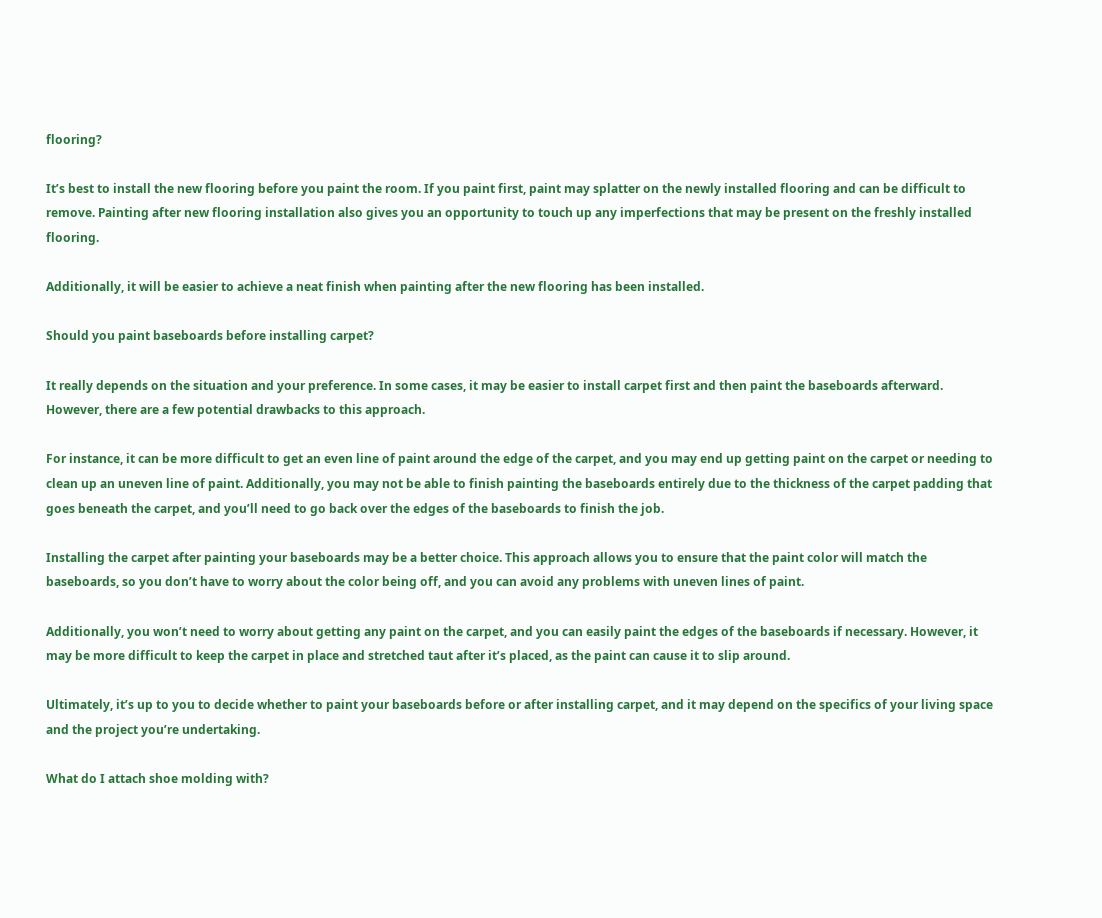flooring?

It’s best to install the new flooring before you paint the room. If you paint first, paint may splatter on the newly installed flooring and can be difficult to remove. Painting after new flooring installation also gives you an opportunity to touch up any imperfections that may be present on the freshly installed flooring.

Additionally, it will be easier to achieve a neat finish when painting after the new flooring has been installed.

Should you paint baseboards before installing carpet?

It really depends on the situation and your preference. In some cases, it may be easier to install carpet first and then paint the baseboards afterward. However, there are a few potential drawbacks to this approach.

For instance, it can be more difficult to get an even line of paint around the edge of the carpet, and you may end up getting paint on the carpet or needing to clean up an uneven line of paint. Additionally, you may not be able to finish painting the baseboards entirely due to the thickness of the carpet padding that goes beneath the carpet, and you’ll need to go back over the edges of the baseboards to finish the job.

Installing the carpet after painting your baseboards may be a better choice. This approach allows you to ensure that the paint color will match the baseboards, so you don’t have to worry about the color being off, and you can avoid any problems with uneven lines of paint.

Additionally, you won’t need to worry about getting any paint on the carpet, and you can easily paint the edges of the baseboards if necessary. However, it may be more difficult to keep the carpet in place and stretched taut after it’s placed, as the paint can cause it to slip around.

Ultimately, it’s up to you to decide whether to paint your baseboards before or after installing carpet, and it may depend on the specifics of your living space and the project you’re undertaking.

What do I attach shoe molding with?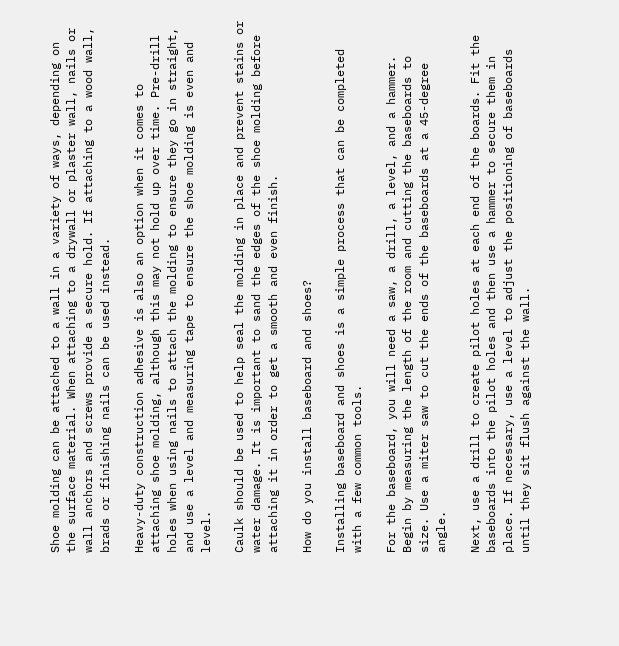Shoe molding can be attached to a wall in a variety of ways, depending on the surface material. When attaching to a drywall or plaster wall, nails or wall anchors and screws provide a secure hold. If attaching to a wood wall, brads or finishing nails can be used instead.

Heavy-duty construction adhesive is also an option when it comes to attaching shoe molding, although this may not hold up over time. Pre-drill holes when using nails to attach the molding to ensure they go in straight, and use a level and measuring tape to ensure the shoe molding is even and level.

Caulk should be used to help seal the molding in place and prevent stains or water damage. It is important to sand the edges of the shoe molding before attaching it in order to get a smooth and even finish.

How do you install baseboard and shoes?

Installing baseboard and shoes is a simple process that can be completed with a few common tools.

For the baseboard, you will need a saw, a drill, a level, and a hammer. Begin by measuring the length of the room and cutting the baseboards to size. Use a miter saw to cut the ends of the baseboards at a 45-degree angle.

Next, use a drill to create pilot holes at each end of the boards. Fit the baseboards into the pilot holes and then use a hammer to secure them in place. If necessary, use a level to adjust the positioning of baseboards until they sit flush against the wall.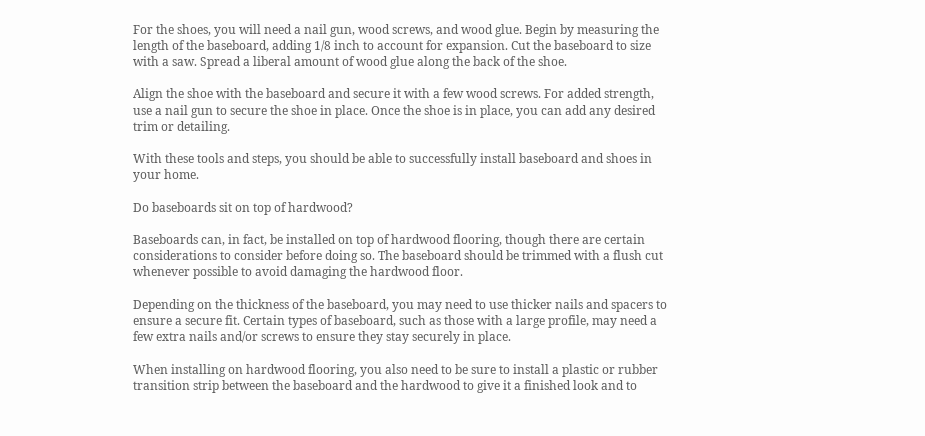For the shoes, you will need a nail gun, wood screws, and wood glue. Begin by measuring the length of the baseboard, adding 1/8 inch to account for expansion. Cut the baseboard to size with a saw. Spread a liberal amount of wood glue along the back of the shoe.

Align the shoe with the baseboard and secure it with a few wood screws. For added strength, use a nail gun to secure the shoe in place. Once the shoe is in place, you can add any desired trim or detailing.

With these tools and steps, you should be able to successfully install baseboard and shoes in your home.

Do baseboards sit on top of hardwood?

Baseboards can, in fact, be installed on top of hardwood flooring, though there are certain considerations to consider before doing so. The baseboard should be trimmed with a flush cut whenever possible to avoid damaging the hardwood floor.

Depending on the thickness of the baseboard, you may need to use thicker nails and spacers to ensure a secure fit. Certain types of baseboard, such as those with a large profile, may need a few extra nails and/or screws to ensure they stay securely in place.

When installing on hardwood flooring, you also need to be sure to install a plastic or rubber transition strip between the baseboard and the hardwood to give it a finished look and to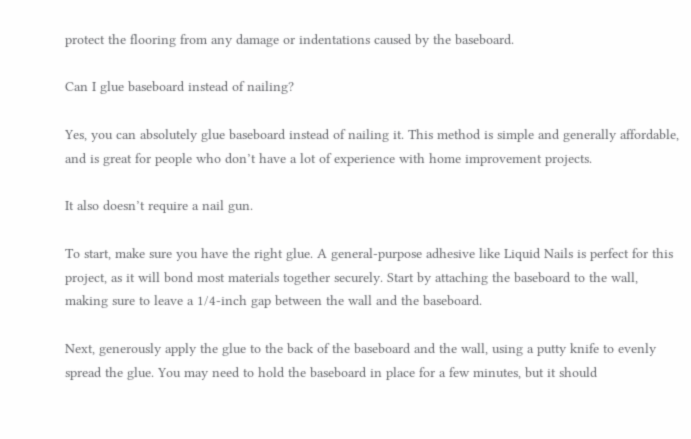protect the flooring from any damage or indentations caused by the baseboard.

Can I glue baseboard instead of nailing?

Yes, you can absolutely glue baseboard instead of nailing it. This method is simple and generally affordable, and is great for people who don’t have a lot of experience with home improvement projects.

It also doesn’t require a nail gun.

To start, make sure you have the right glue. A general-purpose adhesive like Liquid Nails is perfect for this project, as it will bond most materials together securely. Start by attaching the baseboard to the wall, making sure to leave a 1/4-inch gap between the wall and the baseboard.

Next, generously apply the glue to the back of the baseboard and the wall, using a putty knife to evenly spread the glue. You may need to hold the baseboard in place for a few minutes, but it should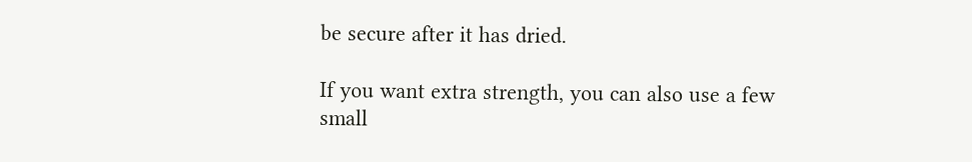be secure after it has dried.

If you want extra strength, you can also use a few small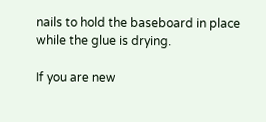nails to hold the baseboard in place while the glue is drying.

If you are new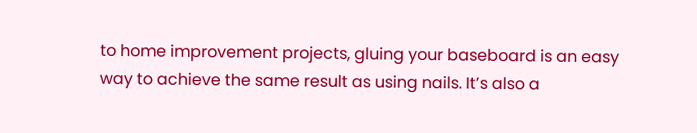to home improvement projects, gluing your baseboard is an easy way to achieve the same result as using nails. It’s also a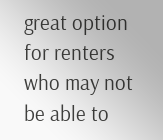great option for renters who may not be able to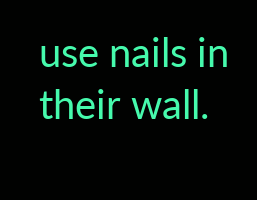use nails in their wall.